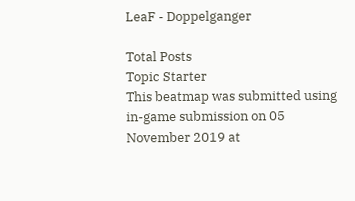LeaF - Doppelganger

Total Posts
Topic Starter
This beatmap was submitted using in-game submission on 05 November 2019 at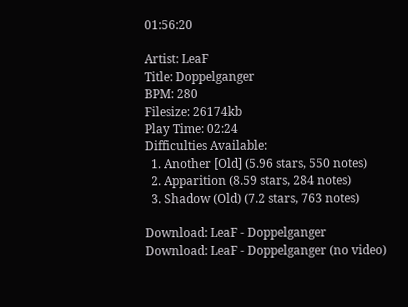01:56:20

Artist: LeaF
Title: Doppelganger
BPM: 280
Filesize: 26174kb
Play Time: 02:24
Difficulties Available:
  1. Another [Old] (5.96 stars, 550 notes)
  2. Apparition (8.59 stars, 284 notes)
  3. Shadow (Old) (7.2 stars, 763 notes)

Download: LeaF - Doppelganger
Download: LeaF - Doppelganger (no video)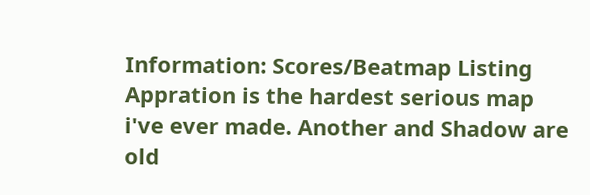Information: Scores/Beatmap Listing
Appration is the hardest serious map i've ever made. Another and Shadow are old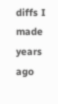diffs I made years ago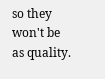so they won't be as quality.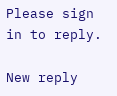Please sign in to reply.

New reply